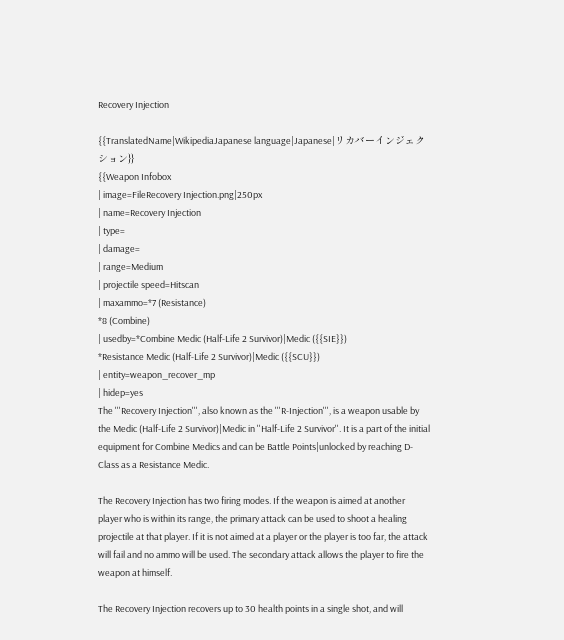Recovery Injection

{{TranslatedName|WikipediaJapanese language|Japanese|リカバーインジェクション}}
{{Weapon Infobox
| image=FileRecovery Injection.png|250px
| name=Recovery Injection
| type=
| damage=
| range=Medium
| projectile speed=Hitscan
| maxammo=*7 (Resistance)
*8 (Combine)
| usedby=*Combine Medic (Half-Life 2 Survivor)|Medic ({{SIE}})
*Resistance Medic (Half-Life 2 Survivor)|Medic ({{SCU}})
| entity=weapon_recover_mp
| hidep=yes
The '''Recovery Injection''', also known as the '''R-Injection''', is a weapon usable by the Medic (Half-Life 2 Survivor)|Medic in ''Half-Life 2 Survivor''. It is a part of the initial equipment for Combine Medics and can be Battle Points|unlocked by reaching D-Class as a Resistance Medic.

The Recovery Injection has two firing modes. If the weapon is aimed at another player who is within its range, the primary attack can be used to shoot a healing projectile at that player. If it is not aimed at a player or the player is too far, the attack will fail and no ammo will be used. The secondary attack allows the player to fire the weapon at himself.

The Recovery Injection recovers up to 30 health points in a single shot, and will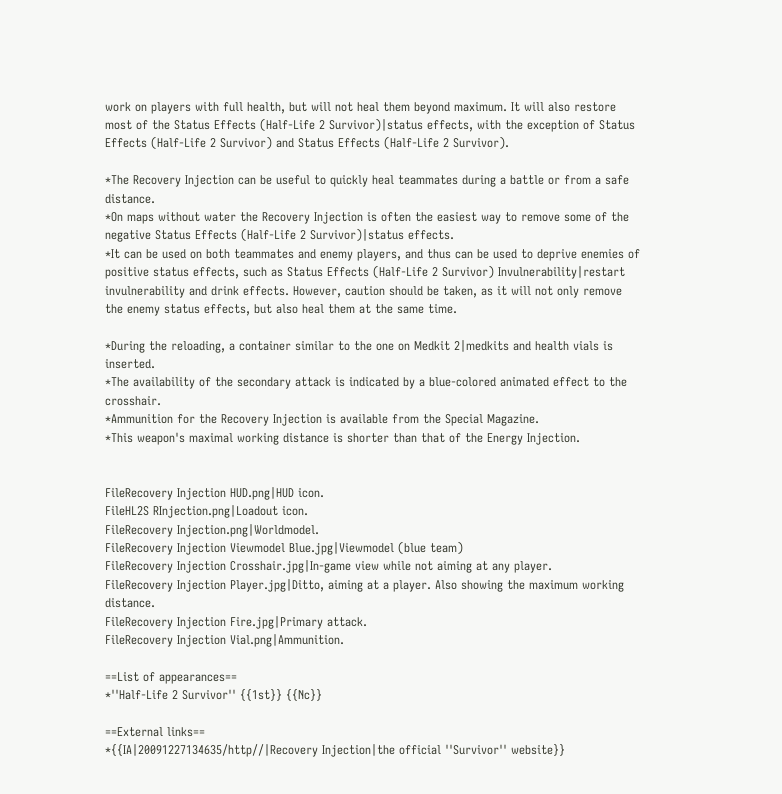work on players with full health, but will not heal them beyond maximum. It will also restore most of the Status Effects (Half-Life 2 Survivor)|status effects, with the exception of Status Effects (Half-Life 2 Survivor) and Status Effects (Half-Life 2 Survivor).

*The Recovery Injection can be useful to quickly heal teammates during a battle or from a safe distance.
*On maps without water the Recovery Injection is often the easiest way to remove some of the negative Status Effects (Half-Life 2 Survivor)|status effects.
*It can be used on both teammates and enemy players, and thus can be used to deprive enemies of positive status effects, such as Status Effects (Half-Life 2 Survivor) Invulnerability|restart invulnerability and drink effects. However, caution should be taken, as it will not only remove the enemy status effects, but also heal them at the same time.

*During the reloading, a container similar to the one on Medkit 2|medkits and health vials is inserted.
*The availability of the secondary attack is indicated by a blue-colored animated effect to the crosshair.
*Ammunition for the Recovery Injection is available from the Special Magazine.
*This weapon's maximal working distance is shorter than that of the Energy Injection.


FileRecovery Injection HUD.png|HUD icon.
FileHL2S RInjection.png|Loadout icon.
FileRecovery Injection.png|Worldmodel.
FileRecovery Injection Viewmodel Blue.jpg|Viewmodel (blue team)
FileRecovery Injection Crosshair.jpg|In-game view while not aiming at any player.
FileRecovery Injection Player.jpg|Ditto, aiming at a player. Also showing the maximum working distance.
FileRecovery Injection Fire.jpg|Primary attack.
FileRecovery Injection Vial.png|Ammunition.

==List of appearances==
*''Half-Life 2 Survivor'' {{1st}} {{Nc}}

==External links==
*{{IA|20091227134635/http//|Recovery Injection|the official ''Survivor'' website}}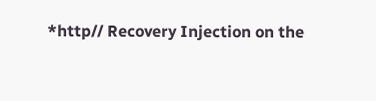*http// Recovery Injection on the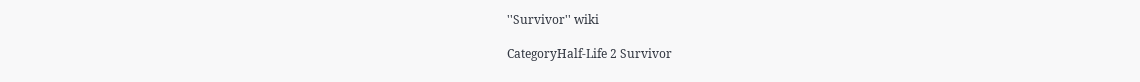''Survivor'' wiki

CategoryHalf-Life 2 Survivor